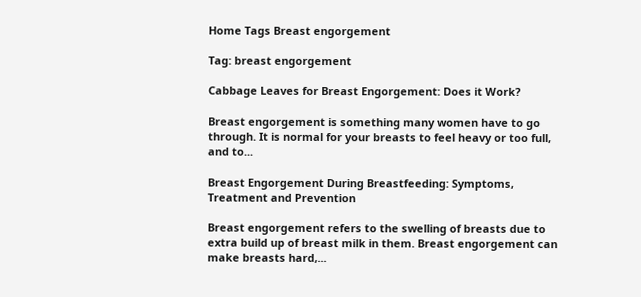Home Tags Breast engorgement

Tag: breast engorgement

Cabbage Leaves for Breast Engorgement: Does it Work?

Breast engorgement is something many women have to go through. It is normal for your breasts to feel heavy or too full, and to...

Breast Engorgement During Breastfeeding: Symptoms, Treatment and Prevention

Breast engorgement refers to the swelling of breasts due to extra build up of breast milk in them. Breast engorgement can make breasts hard,...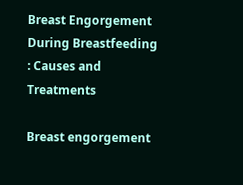Breast Engorgement During Breastfeeding : Causes and Treatments

Breast engorgement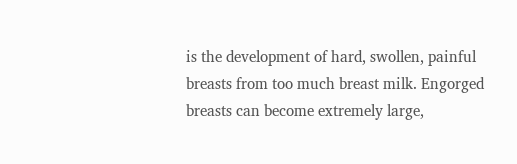is the development of hard, swollen, painful breasts from too much breast milk. Engorged breasts can become extremely large,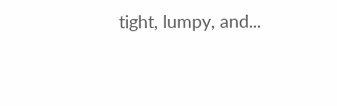tight, lumpy, and...